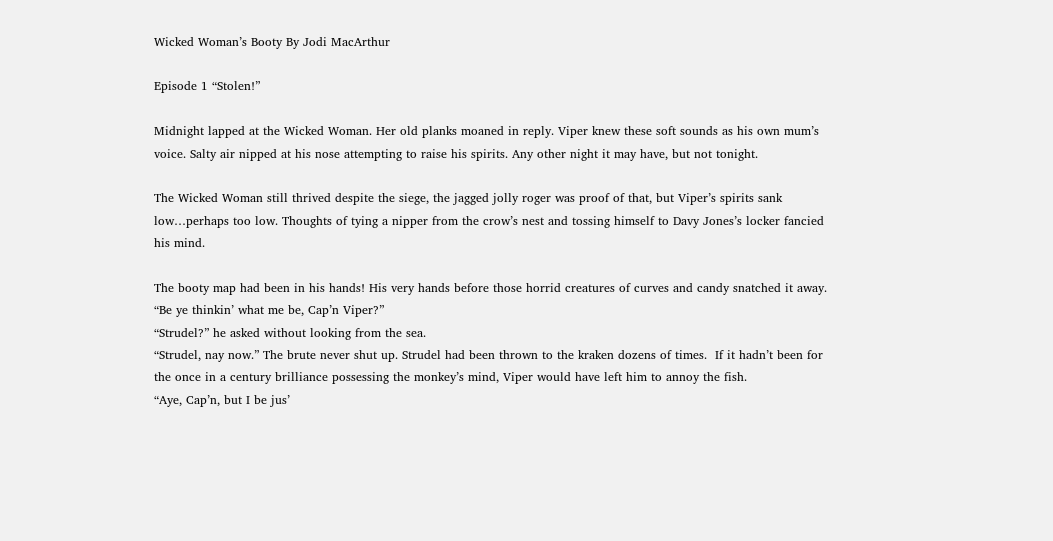Wicked Woman’s Booty By Jodi MacArthur

Episode 1 “Stolen!”

Midnight lapped at the Wicked Woman. Her old planks moaned in reply. Viper knew these soft sounds as his own mum’s voice. Salty air nipped at his nose attempting to raise his spirits. Any other night it may have, but not tonight.

The Wicked Woman still thrived despite the siege, the jagged jolly roger was proof of that, but Viper’s spirits sank low…perhaps too low. Thoughts of tying a nipper from the crow’s nest and tossing himself to Davy Jones’s locker fancied his mind.

The booty map had been in his hands! His very hands before those horrid creatures of curves and candy snatched it away.
“Be ye thinkin’ what me be, Cap’n Viper?”
“Strudel?” he asked without looking from the sea.
“Strudel, nay now.” The brute never shut up. Strudel had been thrown to the kraken dozens of times.  If it hadn’t been for the once in a century brilliance possessing the monkey’s mind, Viper would have left him to annoy the fish.
“Aye, Cap’n, but I be jus’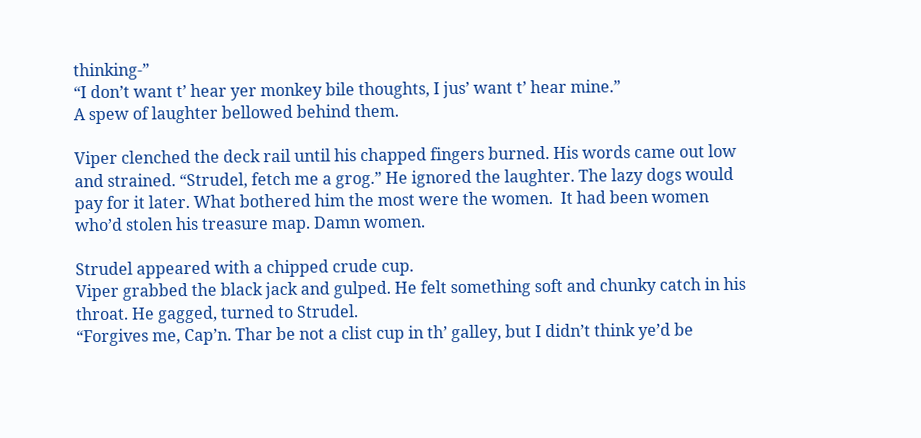thinking-”
“I don’t want t’ hear yer monkey bile thoughts, I jus’ want t’ hear mine.”
A spew of laughter bellowed behind them.

Viper clenched the deck rail until his chapped fingers burned. His words came out low and strained. “Strudel, fetch me a grog.” He ignored the laughter. The lazy dogs would pay for it later. What bothered him the most were the women.  It had been women who’d stolen his treasure map. Damn women.

Strudel appeared with a chipped crude cup.
Viper grabbed the black jack and gulped. He felt something soft and chunky catch in his throat. He gagged, turned to Strudel.
“Forgives me, Cap’n. Thar be not a clist cup in th’ galley, but I didn’t think ye’d be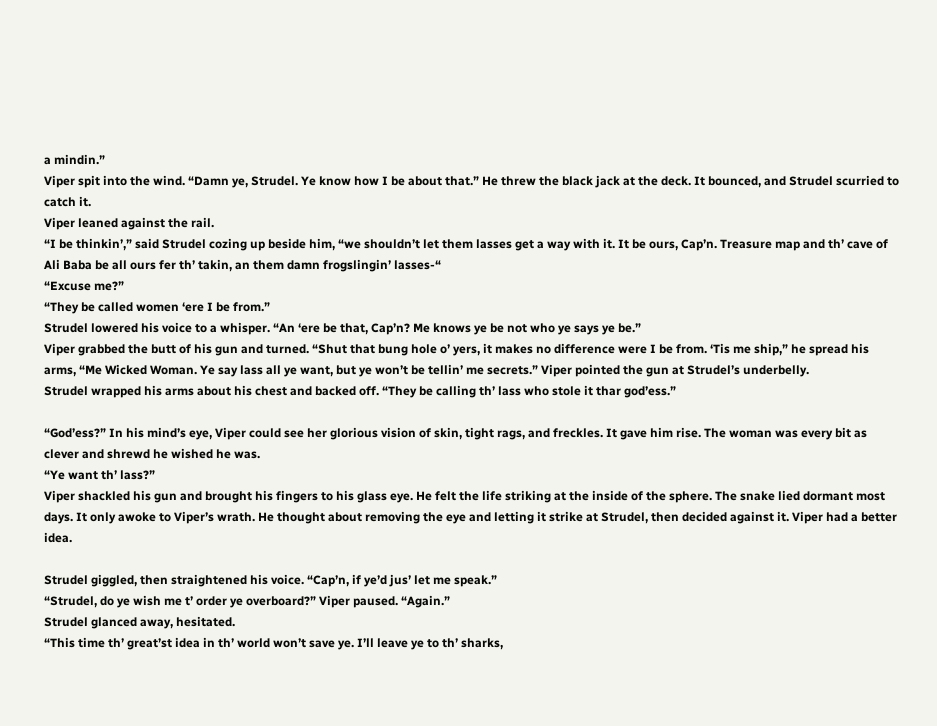a mindin.”
Viper spit into the wind. “Damn ye, Strudel. Ye know how I be about that.” He threw the black jack at the deck. It bounced, and Strudel scurried to catch it.
Viper leaned against the rail.
“I be thinkin’,” said Strudel cozing up beside him, “we shouldn’t let them lasses get a way with it. It be ours, Cap’n. Treasure map and th’ cave of Ali Baba be all ours fer th’ takin, an them damn frogslingin’ lasses-“
“Excuse me?”
“They be called women ‘ere I be from.”
Strudel lowered his voice to a whisper. “An ‘ere be that, Cap’n? Me knows ye be not who ye says ye be.”
Viper grabbed the butt of his gun and turned. “Shut that bung hole o’ yers, it makes no difference were I be from. ‘Tis me ship,” he spread his arms, “Me Wicked Woman. Ye say lass all ye want, but ye won’t be tellin’ me secrets.” Viper pointed the gun at Strudel’s underbelly.
Strudel wrapped his arms about his chest and backed off. “They be calling th’ lass who stole it thar god’ess.”

“God’ess?” In his mind’s eye, Viper could see her glorious vision of skin, tight rags, and freckles. It gave him rise. The woman was every bit as clever and shrewd he wished he was.
“Ye want th’ lass?”
Viper shackled his gun and brought his fingers to his glass eye. He felt the life striking at the inside of the sphere. The snake lied dormant most days. It only awoke to Viper’s wrath. He thought about removing the eye and letting it strike at Strudel, then decided against it. Viper had a better idea.

Strudel giggled, then straightened his voice. “Cap’n, if ye’d jus’ let me speak.”
“Strudel, do ye wish me t’ order ye overboard?” Viper paused. “Again.”
Strudel glanced away, hesitated.
“This time th’ great’st idea in th’ world won’t save ye. I’ll leave ye to th’ sharks,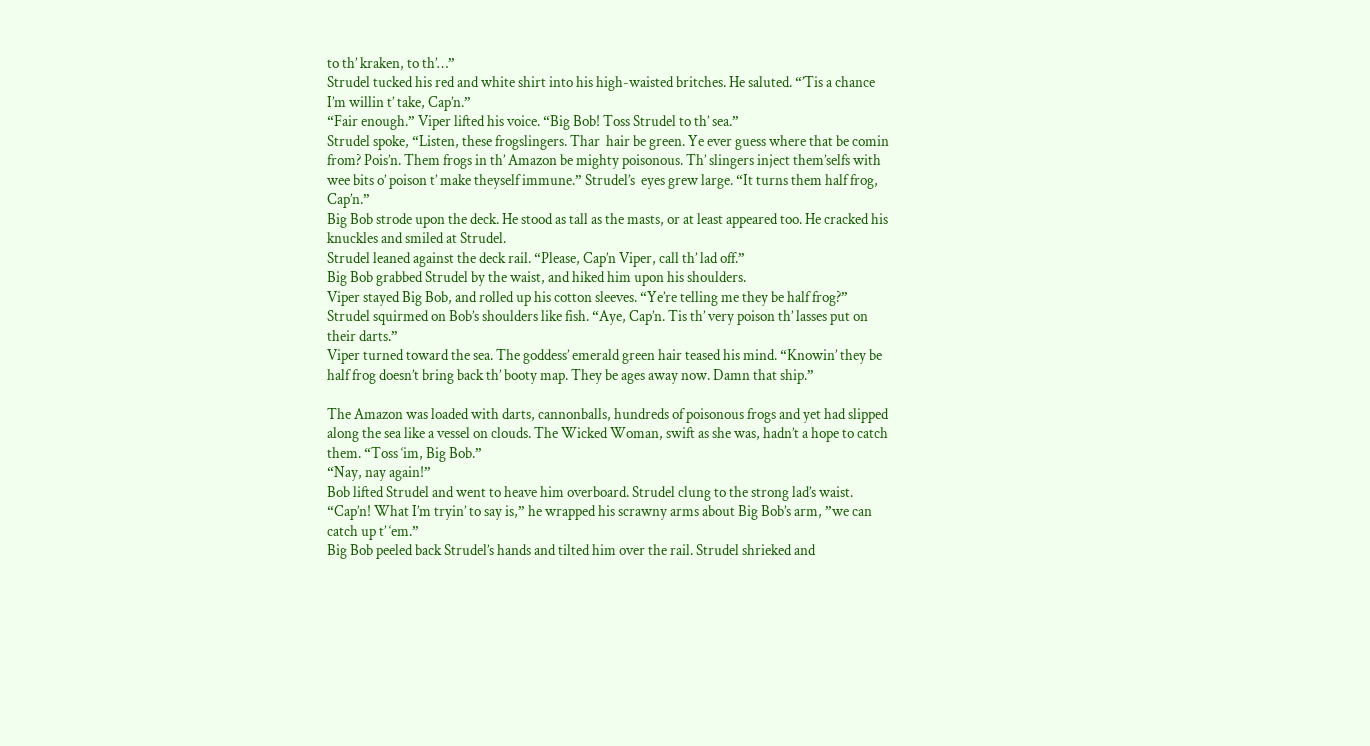to th’ kraken, to th’…”
Strudel tucked his red and white shirt into his high-waisted britches. He saluted. “’Tis a chance I’m willin t’ take, Cap’n.”
“Fair enough.” Viper lifted his voice. “Big Bob! Toss Strudel to th’ sea.”
Strudel spoke, “Listen, these frogslingers. Thar  hair be green. Ye ever guess where that be comin from? Pois’n. Them frogs in th’ Amazon be mighty poisonous. Th’ slingers inject them’selfs with wee bits o’ poison t’ make theyself immune.” Strudel’s  eyes grew large. “It turns them half frog, Cap’n.”
Big Bob strode upon the deck. He stood as tall as the masts, or at least appeared too. He cracked his knuckles and smiled at Strudel.
Strudel leaned against the deck rail. “Please, Cap’n Viper, call th’ lad off.”
Big Bob grabbed Strudel by the waist, and hiked him upon his shoulders.
Viper stayed Big Bob, and rolled up his cotton sleeves. “Ye’re telling me they be half frog?”
Strudel squirmed on Bob’s shoulders like fish. “Aye, Cap’n. Tis th’ very poison th’ lasses put on their darts.”
Viper turned toward the sea. The goddess’ emerald green hair teased his mind. “Knowin’ they be half frog doesn’t bring back th’ booty map. They be ages away now. Damn that ship.”

The Amazon was loaded with darts, cannonballs, hundreds of poisonous frogs and yet had slipped along the sea like a vessel on clouds. The Wicked Woman, swift as she was, hadn’t a hope to catch them. “Toss ‘im, Big Bob.”
“Nay, nay again!”
Bob lifted Strudel and went to heave him overboard. Strudel clung to the strong lad’s waist. “Cap’n! What I’m tryin’ to say is,” he wrapped his scrawny arms about Big Bob’s arm, ”we can catch up t’ ‘em.”
Big Bob peeled back Strudel’s hands and tilted him over the rail. Strudel shrieked and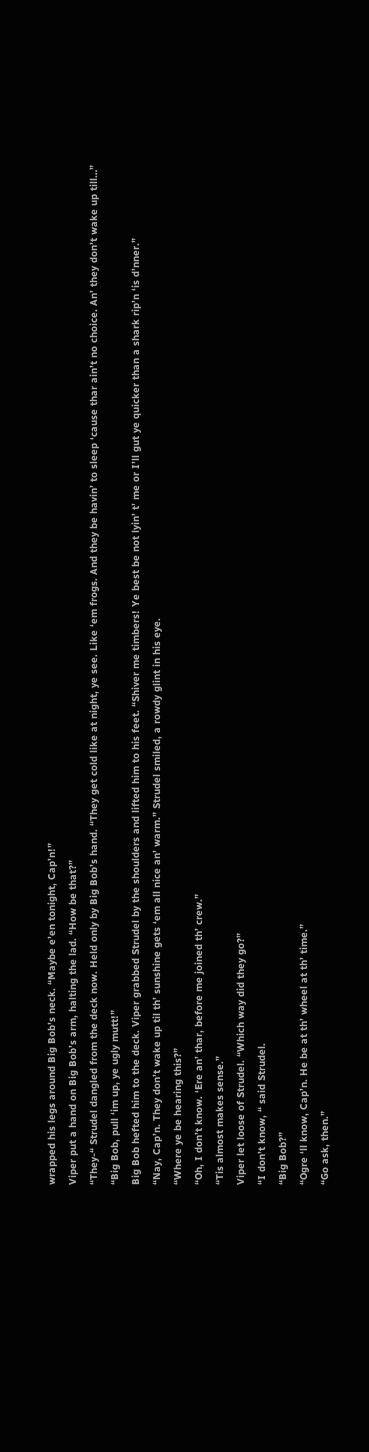wrapped his legs around Big Bob’s neck. “Maybe e’en tonight, Cap’n!”
Viper put a hand on Big Bob’s arm, halting the lad. “How be that?”
“They-“ Strudel dangled from the deck now. Held only by Big Bob’s hand. “They get cold like at night, ye see. Like ‘em frogs. And they be havin’ to sleep ‘cause thar ain’t no choice. An’ they don’t wake up till…”
“Big Bob, pull ‘im up, ye ugly mutt!”
Big Bob hefted him to the deck. Viper grabbed Strudel by the shoulders and lifted him to his feet. “Shiver me timbers! Ye best be not lyin’ t’ me or I’ll gut ye quicker than a shark rip’n ‘is d’nner.”
“Nay, Cap’n. They don’t wake up til th’ sunshine gets ‘em all nice an’ warm.” Strudel smiled, a rowdy glint in his eye.
“Where ye be hearing this?”
“Oh, I don’t know. ‘Ere an’ thar, before me joined th’ crew.”
“Tis almost makes sense.”
Viper let loose of Strudel. “Which way did they go?”
“I don’t know, “ said Strudel.
“Big Bob?”
“Ogre ‘ll know, Cap’n. He be at th’ wheel at th’ time.”
“Go ask, then.”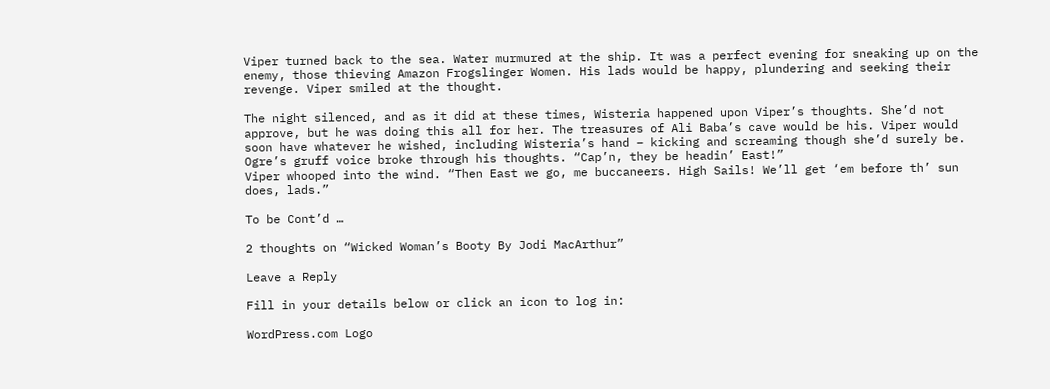Viper turned back to the sea. Water murmured at the ship. It was a perfect evening for sneaking up on the enemy, those thieving Amazon Frogslinger Women. His lads would be happy, plundering and seeking their revenge. Viper smiled at the thought.

The night silenced, and as it did at these times, Wisteria happened upon Viper’s thoughts. She’d not approve, but he was doing this all for her. The treasures of Ali Baba’s cave would be his. Viper would soon have whatever he wished, including Wisteria’s hand – kicking and screaming though she’d surely be.
Ogre’s gruff voice broke through his thoughts. “Cap’n, they be headin’ East!”
Viper whooped into the wind. “Then East we go, me buccaneers. High Sails! We’ll get ‘em before th’ sun does, lads.”

To be Cont’d …

2 thoughts on “Wicked Woman’s Booty By Jodi MacArthur”

Leave a Reply

Fill in your details below or click an icon to log in:

WordPress.com Logo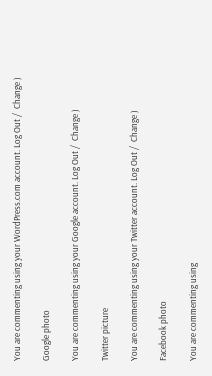You are commenting using your WordPress.com account. Log Out /  Change )

Google photo

You are commenting using your Google account. Log Out /  Change )

Twitter picture

You are commenting using your Twitter account. Log Out /  Change )

Facebook photo

You are commenting using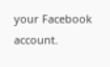your Facebook account.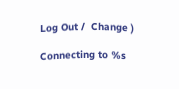Log Out /  Change )

Connecting to %s